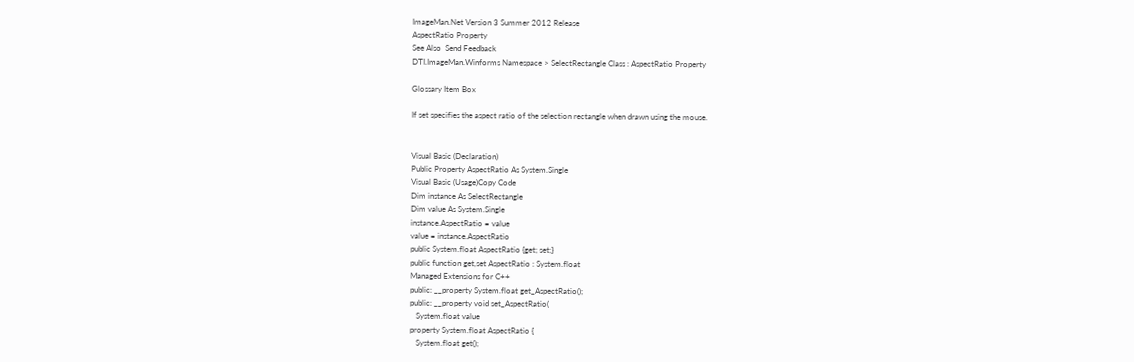ImageMan.Net Version 3 Summer 2012 Release
AspectRatio Property
See Also  Send Feedback
DTI.ImageMan.Winforms Namespace > SelectRectangle Class : AspectRatio Property

Glossary Item Box

If set specifies the aspect ratio of the selection rectangle when drawn using the mouse.


Visual Basic (Declaration)
Public Property AspectRatio As System.Single
Visual Basic (Usage)Copy Code
Dim instance As SelectRectangle
Dim value As System.Single
instance.AspectRatio = value
value = instance.AspectRatio
public System.float AspectRatio {get; set;}
public function get,set AspectRatio : System.float
Managed Extensions for C++
public: __property System.float get_AspectRatio();
public: __property void set_AspectRatio(
   System.float value
property System.float AspectRatio {
   System.float get();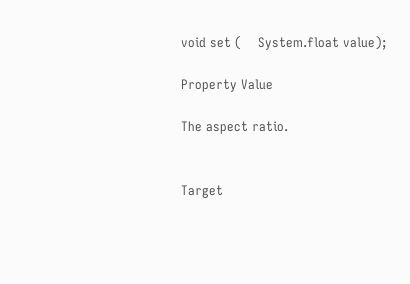void set (    System.float value);

Property Value

The aspect ratio.


Target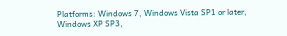Platforms: Windows 7, Windows Vista SP1 or later, Windows XP SP3,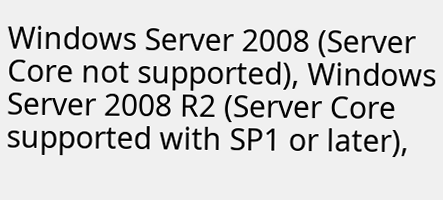Windows Server 2008 (Server Core not supported), Windows Server 2008 R2 (Server Core supported with SP1 or later),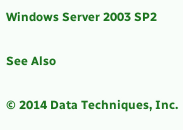Windows Server 2003 SP2

See Also

© 2014 Data Techniques, Inc.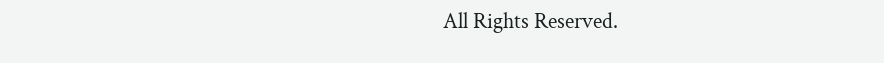All Rights Reserved.